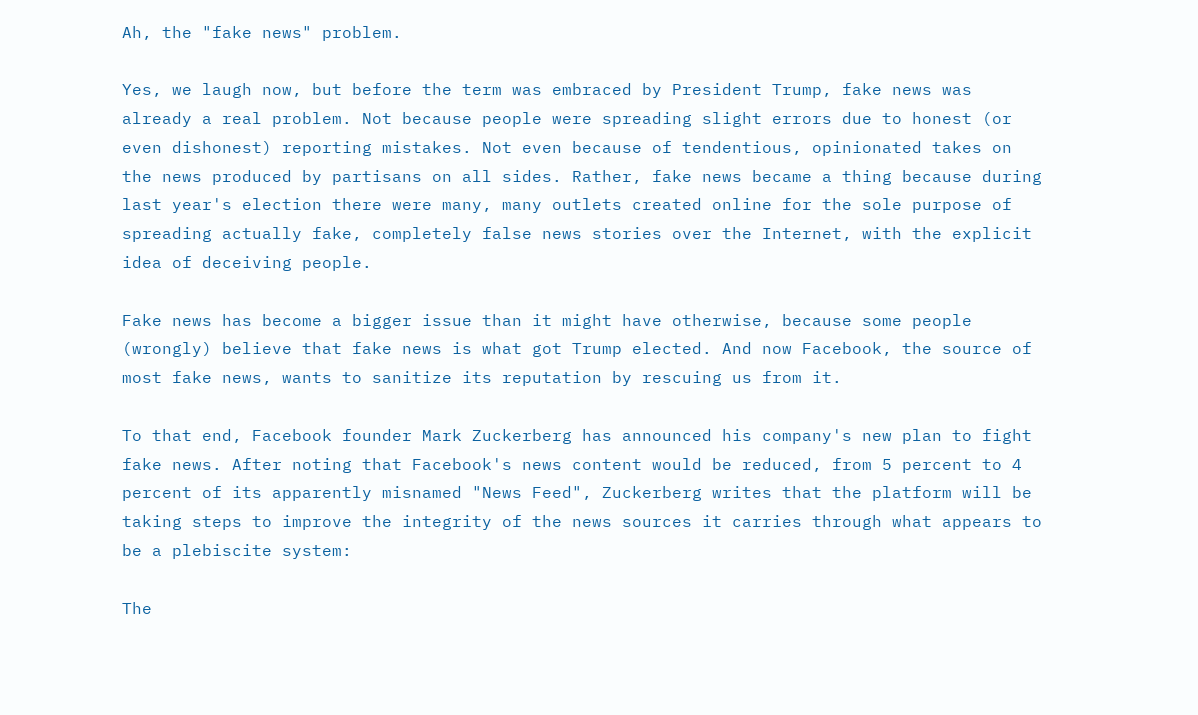Ah, the "fake news" problem.

Yes, we laugh now, but before the term was embraced by President Trump, fake news was already a real problem. Not because people were spreading slight errors due to honest (or even dishonest) reporting mistakes. Not even because of tendentious, opinionated takes on the news produced by partisans on all sides. Rather, fake news became a thing because during last year's election there were many, many outlets created online for the sole purpose of spreading actually fake, completely false news stories over the Internet, with the explicit idea of deceiving people.

Fake news has become a bigger issue than it might have otherwise, because some people (wrongly) believe that fake news is what got Trump elected. And now Facebook, the source of most fake news, wants to sanitize its reputation by rescuing us from it.

To that end, Facebook founder Mark Zuckerberg has announced his company's new plan to fight fake news. After noting that Facebook's news content would be reduced, from 5 percent to 4 percent of its apparently misnamed "News Feed", Zuckerberg writes that the platform will be taking steps to improve the integrity of the news sources it carries through what appears to be a plebiscite system:

The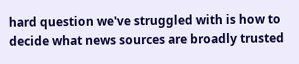hard question we've struggled with is how to decide what news sources are broadly trusted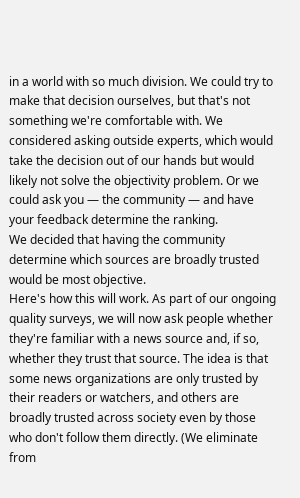in a world with so much division. We could try to make that decision ourselves, but that's not something we're comfortable with. We considered asking outside experts, which would take the decision out of our hands but would likely not solve the objectivity problem. Or we could ask you — the community — and have your feedback determine the ranking.
We decided that having the community determine which sources are broadly trusted would be most objective.
Here's how this will work. As part of our ongoing quality surveys, we will now ask people whether they're familiar with a news source and, if so, whether they trust that source. The idea is that some news organizations are only trusted by their readers or watchers, and others are broadly trusted across society even by those who don't follow them directly. (We eliminate from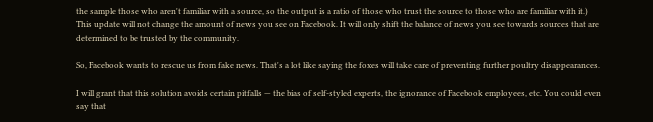the sample those who aren't familiar with a source, so the output is a ratio of those who trust the source to those who are familiar with it.)
This update will not change the amount of news you see on Facebook. It will only shift the balance of news you see towards sources that are determined to be trusted by the community.

So, Facebook wants to rescue us from fake news. That's a lot like saying the foxes will take care of preventing further poultry disappearances.

I will grant that this solution avoids certain pitfalls — the bias of self-styled experts, the ignorance of Facebook employees, etc. You could even say that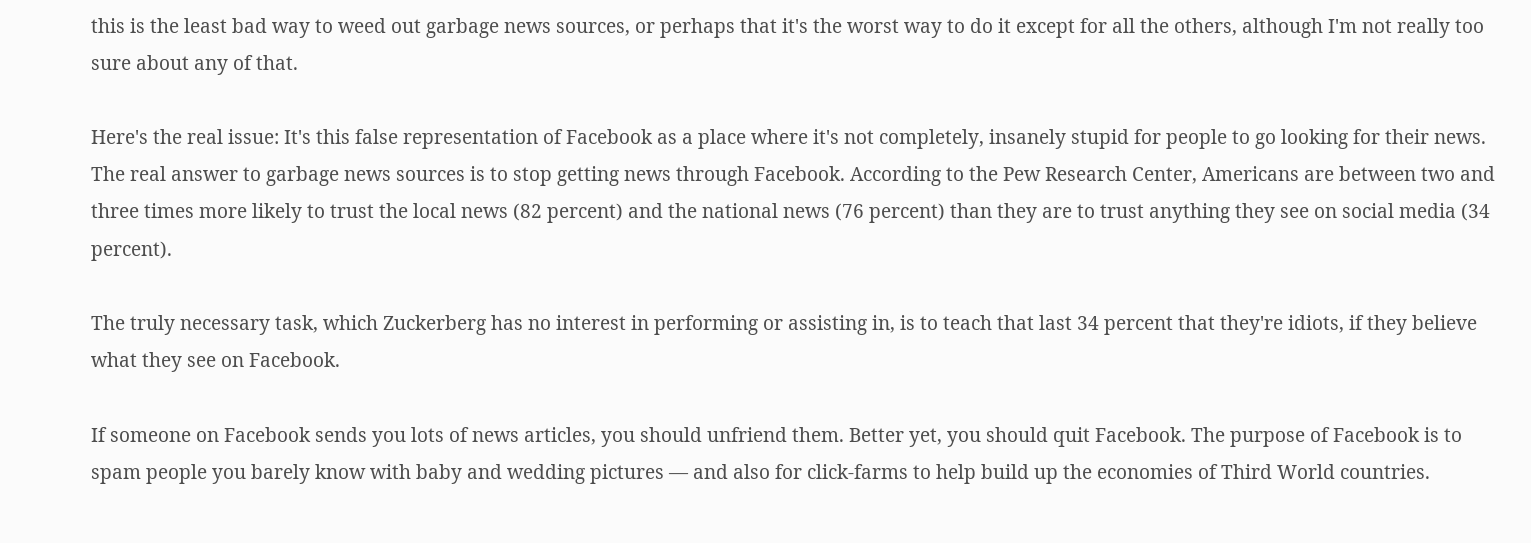this is the least bad way to weed out garbage news sources, or perhaps that it's the worst way to do it except for all the others, although I'm not really too sure about any of that.

Here's the real issue: It's this false representation of Facebook as a place where it's not completely, insanely stupid for people to go looking for their news. The real answer to garbage news sources is to stop getting news through Facebook. According to the Pew Research Center, Americans are between two and three times more likely to trust the local news (82 percent) and the national news (76 percent) than they are to trust anything they see on social media (34 percent).

The truly necessary task, which Zuckerberg has no interest in performing or assisting in, is to teach that last 34 percent that they're idiots, if they believe what they see on Facebook.

If someone on Facebook sends you lots of news articles, you should unfriend them. Better yet, you should quit Facebook. The purpose of Facebook is to spam people you barely know with baby and wedding pictures — and also for click-farms to help build up the economies of Third World countries.